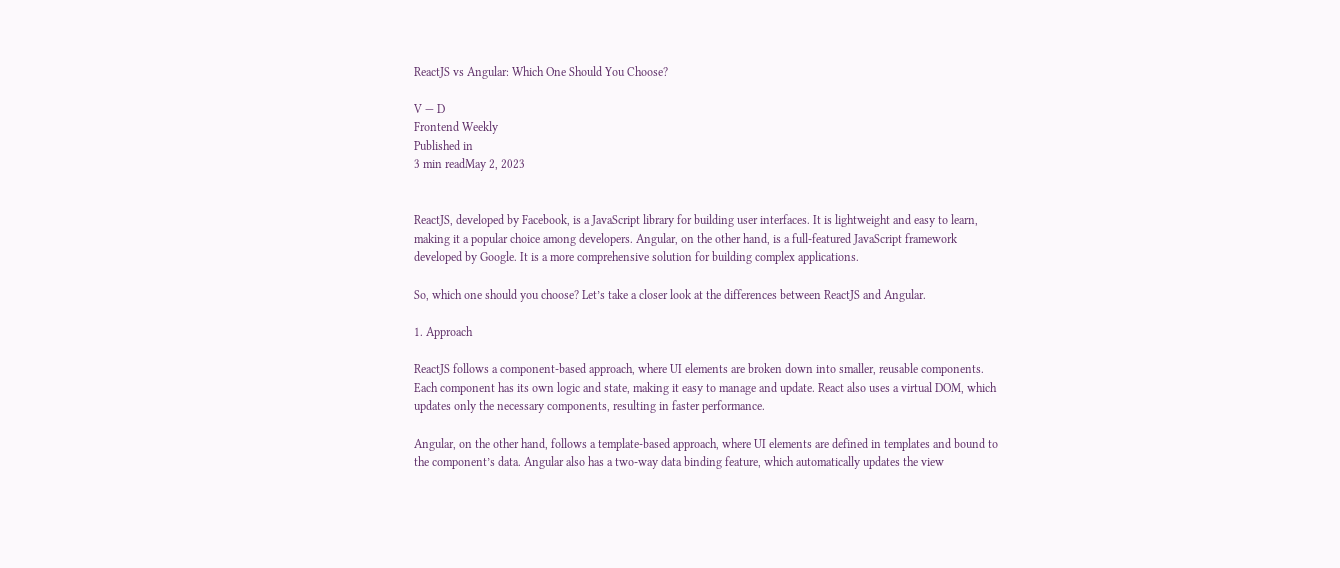ReactJS vs Angular: Which One Should You Choose?

V — D
Frontend Weekly
Published in
3 min readMay 2, 2023


ReactJS, developed by Facebook, is a JavaScript library for building user interfaces. It is lightweight and easy to learn, making it a popular choice among developers. Angular, on the other hand, is a full-featured JavaScript framework developed by Google. It is a more comprehensive solution for building complex applications.

So, which one should you choose? Let’s take a closer look at the differences between ReactJS and Angular.

1. Approach

ReactJS follows a component-based approach, where UI elements are broken down into smaller, reusable components. Each component has its own logic and state, making it easy to manage and update. React also uses a virtual DOM, which updates only the necessary components, resulting in faster performance.

Angular, on the other hand, follows a template-based approach, where UI elements are defined in templates and bound to the component’s data. Angular also has a two-way data binding feature, which automatically updates the view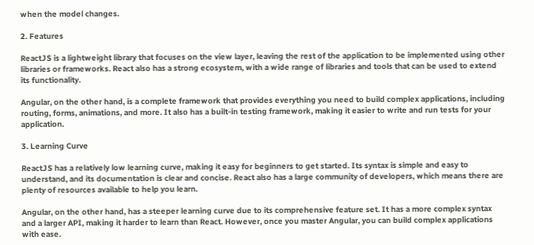when the model changes.

2. Features

ReactJS is a lightweight library that focuses on the view layer, leaving the rest of the application to be implemented using other libraries or frameworks. React also has a strong ecosystem, with a wide range of libraries and tools that can be used to extend its functionality.

Angular, on the other hand, is a complete framework that provides everything you need to build complex applications, including routing, forms, animations, and more. It also has a built-in testing framework, making it easier to write and run tests for your application.

3. Learning Curve

ReactJS has a relatively low learning curve, making it easy for beginners to get started. Its syntax is simple and easy to understand, and its documentation is clear and concise. React also has a large community of developers, which means there are plenty of resources available to help you learn.

Angular, on the other hand, has a steeper learning curve due to its comprehensive feature set. It has a more complex syntax and a larger API, making it harder to learn than React. However, once you master Angular, you can build complex applications with ease.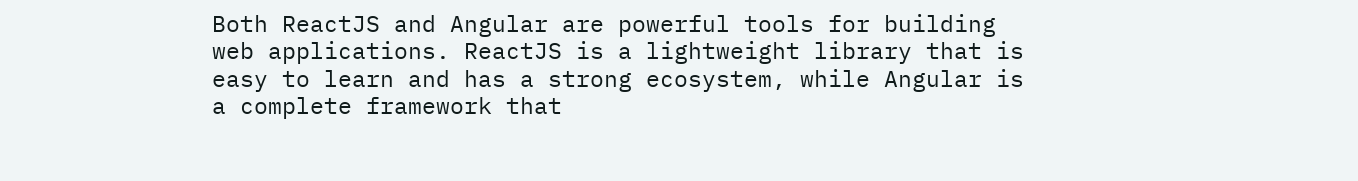Both ReactJS and Angular are powerful tools for building web applications. ReactJS is a lightweight library that is easy to learn and has a strong ecosystem, while Angular is a complete framework that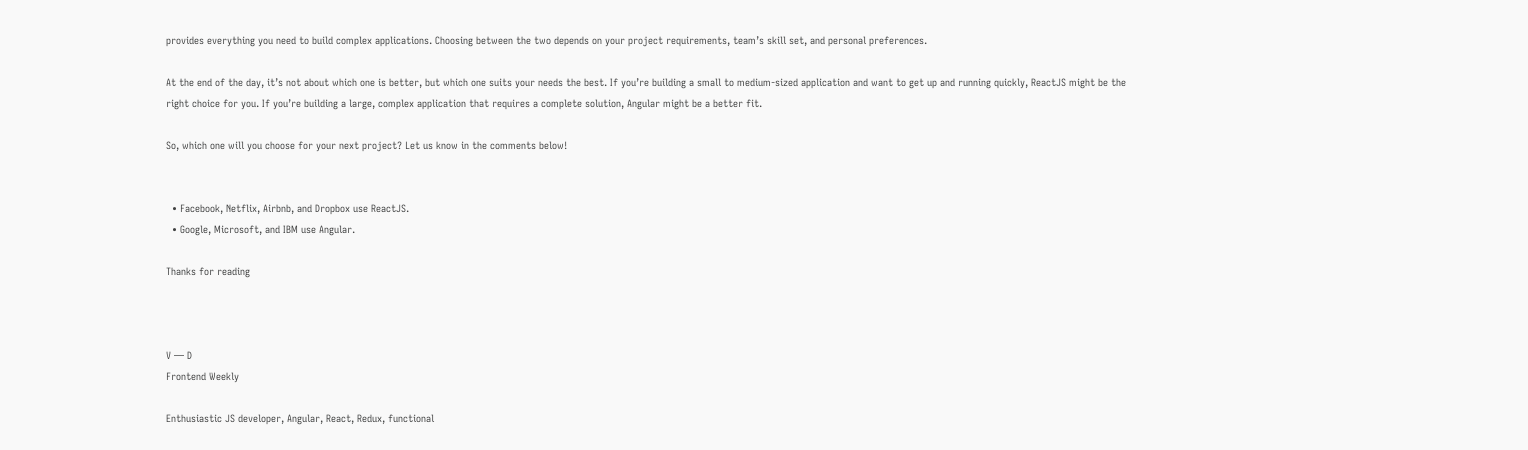provides everything you need to build complex applications. Choosing between the two depends on your project requirements, team’s skill set, and personal preferences.

At the end of the day, it’s not about which one is better, but which one suits your needs the best. If you’re building a small to medium-sized application and want to get up and running quickly, ReactJS might be the right choice for you. If you’re building a large, complex application that requires a complete solution, Angular might be a better fit.

So, which one will you choose for your next project? Let us know in the comments below!


  • Facebook, Netflix, Airbnb, and Dropbox use ReactJS.
  • Google, Microsoft, and IBM use Angular.

Thanks for reading



V — D
Frontend Weekly

Enthusiastic JS developer, Angular, React, Redux, functional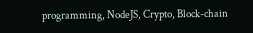programming, NodeJS, Crypto, Block-chain